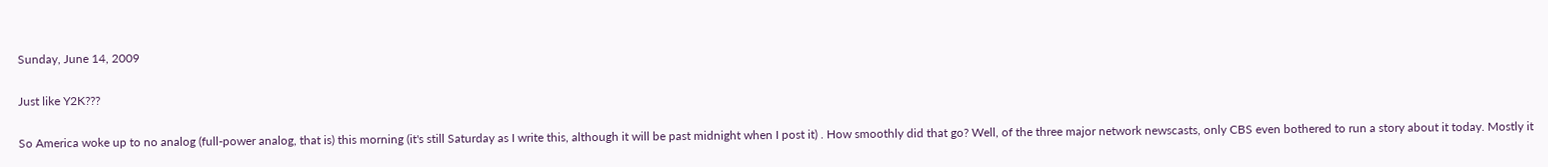Sunday, June 14, 2009

Just like Y2K???

So America woke up to no analog (full-power analog, that is) this morning (it's still Saturday as I write this, although it will be past midnight when I post it) . How smoothly did that go? Well, of the three major network newscasts, only CBS even bothered to run a story about it today. Mostly it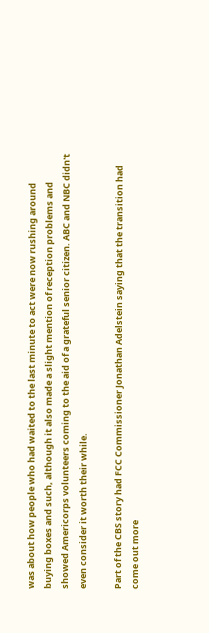was about how people who had waited to the last minute to act were now rushing around buying boxes and such, although it also made a slight mention of reception problems and showed Americorps volunteers coming to the aid of a grateful senior citizen. ABC and NBC didn't even consider it worth their while.

Part of the CBS story had FCC Commissioner Jonathan Adelstein saying that the transition had come out more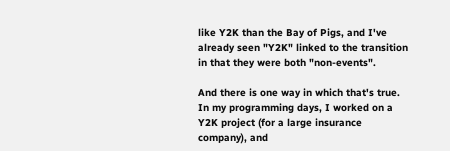like Y2K than the Bay of Pigs, and I've already seen "Y2K" linked to the transition in that they were both "non-events".

And there is one way in which that's true. In my programming days, I worked on a Y2K project (for a large insurance company), and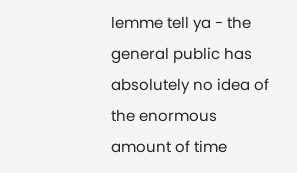lemme tell ya - the general public has absolutely no idea of the enormous amount of time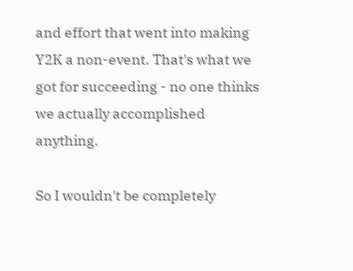and effort that went into making Y2K a non-event. That's what we got for succeeding - no one thinks we actually accomplished anything.

So I wouldn't be completely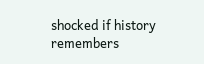shocked if history remembers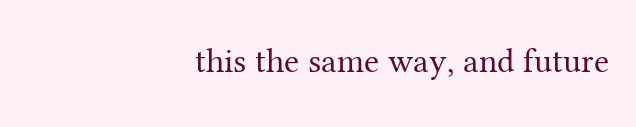this the same way, and future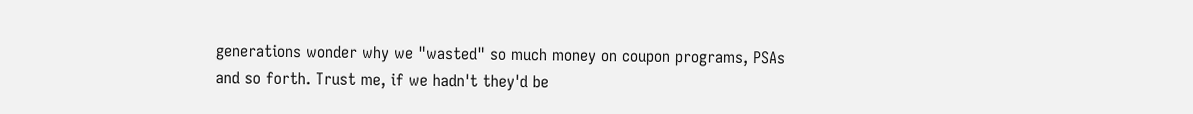generations wonder why we "wasted" so much money on coupon programs, PSAs and so forth. Trust me, if we hadn't they'd be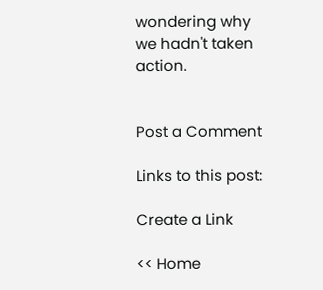wondering why we hadn't taken action.


Post a Comment

Links to this post:

Create a Link

<< Home